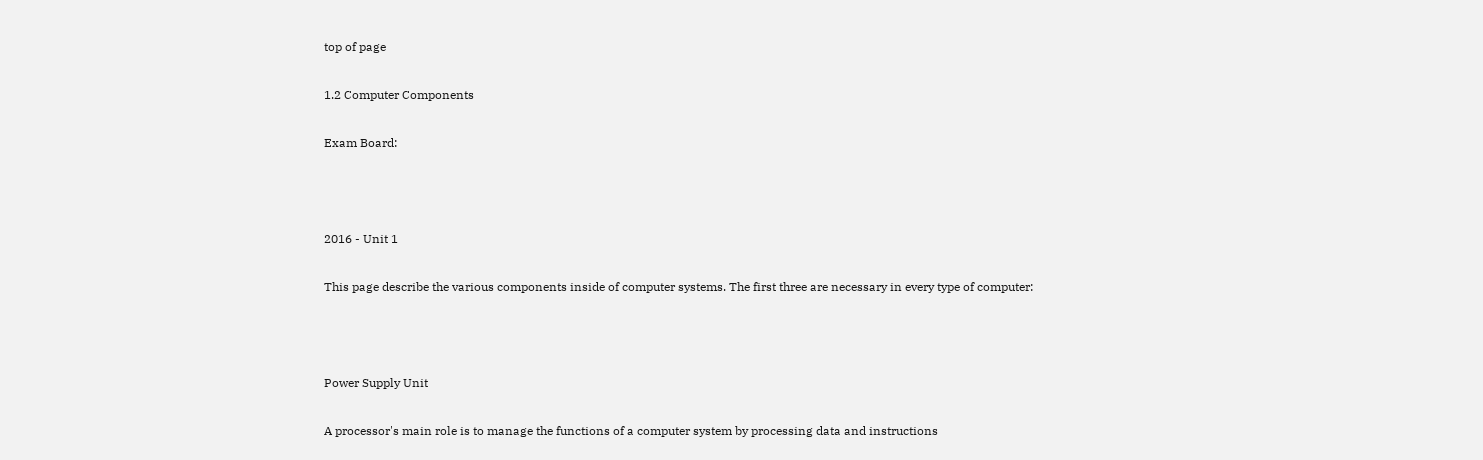top of page

1.2 Computer Components

Exam Board:



2016 - Unit 1

This page describe the various components inside of computer systems. The first three are necessary in every type of computer:



Power Supply Unit

A processor's main role is to manage the functions of a computer system by processing data and instructions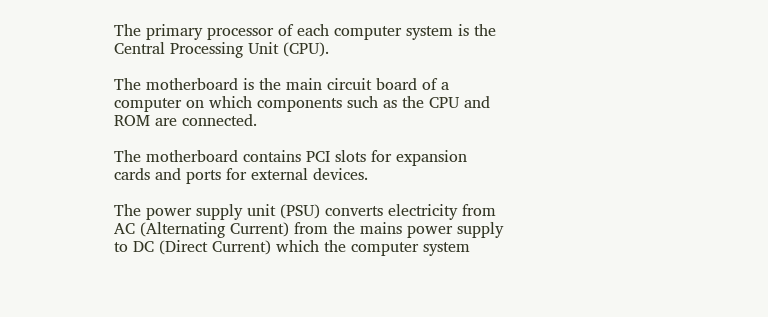The primary processor of each computer system is the Central Processing Unit (CPU).

The motherboard is the main circuit board of a computer on which components such as the CPU and ROM are connected.

The motherboard contains PCI slots for expansion cards and ports for external devices.

The power supply unit (PSU) converts electricity from AC (Alternating Current) from the mains power supply to DC (Direct Current) which the computer system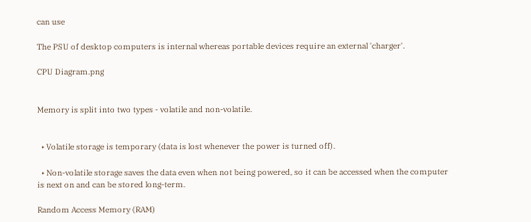can use

The PSU of desktop computers is internal whereas portable devices require an external 'charger'.

CPU Diagram.png


Memory is split into two types - volatile and non-volatile.


  • Volatile storage is temporary (data is lost whenever the power is turned off).

  • Non-volatile storage saves the data even when not being powered, so it can be accessed when the computer is next on and can be stored long-term.

Random Access Memory (RAM)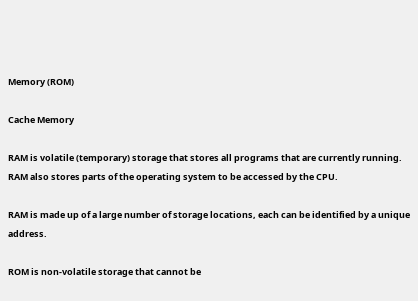Memory (ROM)

Cache Memory

RAM is volatile (temporary) storage that stores all programs that are currently running. RAM also stores parts of the operating system to be accessed by the CPU.

RAM is made up of a large number of storage locations, each can be identified by a unique address.

ROM is non-volatile storage that cannot be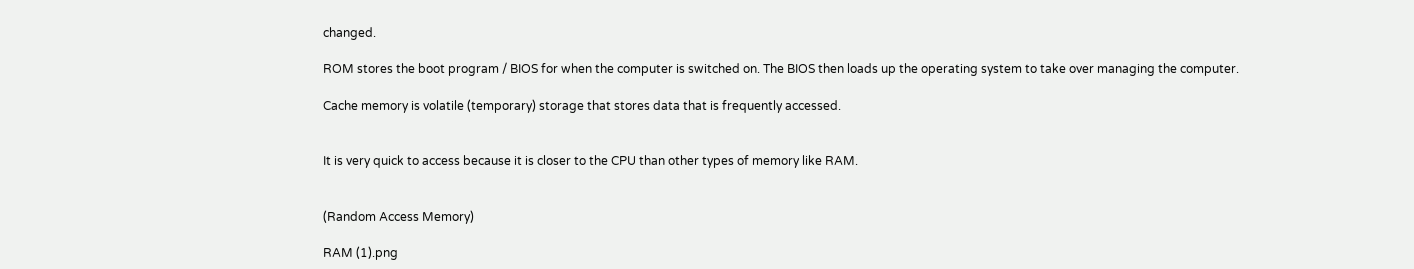changed.

ROM stores the boot program / BIOS for when the computer is switched on. The BIOS then loads up the operating system to take over managing the computer.

Cache memory is volatile (temporary) storage that stores data that is frequently accessed.


It is very quick to access because it is closer to the CPU than other types of memory like RAM.


(Random Access Memory)

RAM (1).png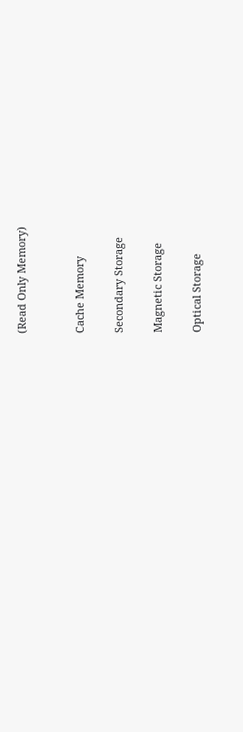(Read Only Memory)


Cache Memory

Secondary Storage

Magnetic Storage

Optical Storage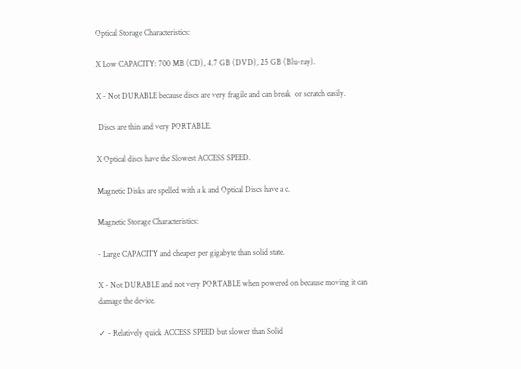Optical Storage Characteristics:

X Low CAPACITY: 700 MB (CD), 4.7 GB (DVD), 25 GB (Blu-ray).

X - Not DURABLE because discs are very fragile and can break  or scratch easily.

 Discs are thin and very PORTABLE.

X Optical discs have the Slowest ACCESS SPEED.

Magnetic Disks are spelled with a k and Optical Discs have a c.

Magnetic Storage Characteristics:

- Large CAPACITY and cheaper per gigabyte than solid state.

X - Not DURABLE and not very PORTABLE when powered on because moving it can damage the device.

✓ - Relatively quick ACCESS SPEED but slower than Solid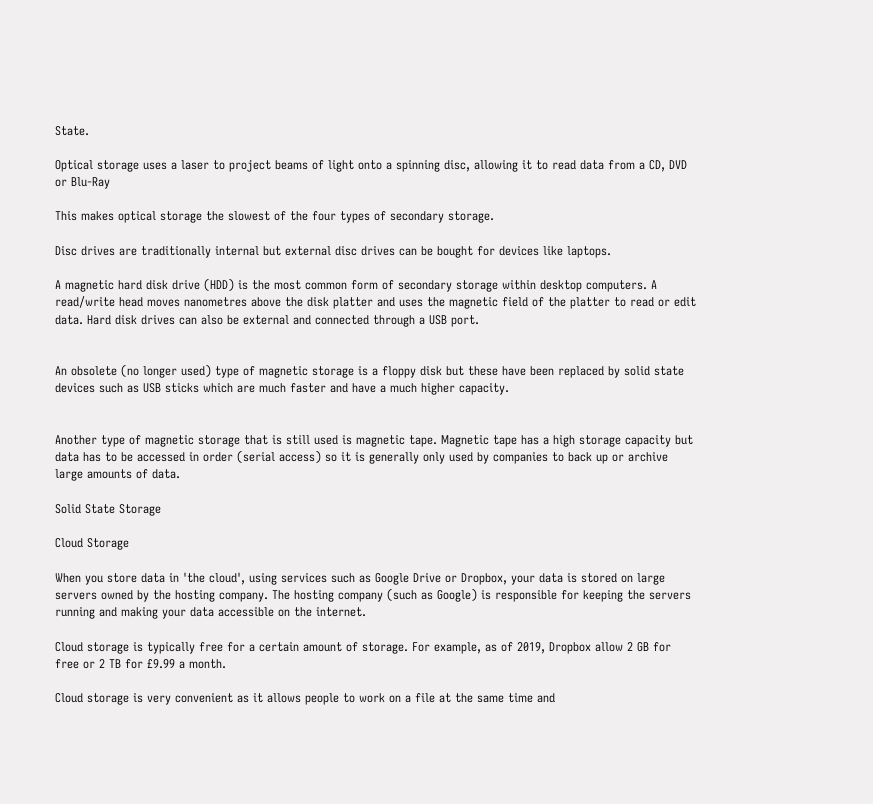State.

Optical storage uses a laser to project beams of light onto a spinning disc, allowing it to read data from a CD, DVD or Blu-Ray

This makes optical storage the slowest of the four types of secondary storage.

Disc drives are traditionally internal but external disc drives can be bought for devices like laptops.

A magnetic hard disk drive (HDD) is the most common form of secondary storage within desktop computers. A read/write head moves nanometres above the disk platter and uses the magnetic field of the platter to read or edit data. Hard disk drives can also be external and connected through a USB port.


An obsolete (no longer used) type of magnetic storage is a floppy disk but these have been replaced by solid state devices such as USB sticks which are much faster and have a much higher capacity.


Another type of magnetic storage that is still used is magnetic tape. Magnetic tape has a high storage capacity but data has to be accessed in order (serial access) so it is generally only used by companies to back up or archive large amounts of data.

Solid State Storage

Cloud Storage

When you store data in 'the cloud', using services such as Google Drive or Dropbox, your data is stored on large servers owned by the hosting company. The hosting company (such as Google) is responsible for keeping the servers running and making your data accessible on the internet.

Cloud storage is typically free for a certain amount of storage. For example, as of 2019, Dropbox allow 2 GB for free or 2 TB for £9.99 a month.

Cloud storage is very convenient as it allows people to work on a file at the same time and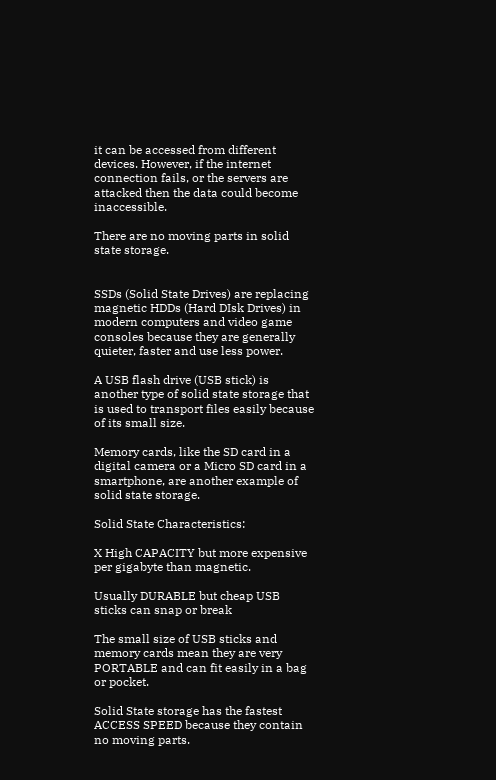it can be accessed from different devices. However, if the internet connection fails, or the servers are attacked then the data could become inaccessible.

There are no moving parts in solid state storage.


SSDs (Solid State Drives) are replacing magnetic HDDs (Hard DIsk Drives) in modern computers and video game consoles because they are generally quieter, faster and use less power.

A USB flash drive (USB stick) is another type of solid state storage that is used to transport files easily because of its small size.

Memory cards, like the SD card in a digital camera or a Micro SD card in a smartphone, are another example of solid state storage.

Solid State Characteristics:

X High CAPACITY but more expensive per gigabyte than magnetic.

Usually DURABLE but cheap USB sticks can snap or break

The small size of USB sticks and memory cards mean they are very PORTABLE and can fit easily in a bag or pocket.

Solid State storage has the fastest ACCESS SPEED because they contain no moving parts.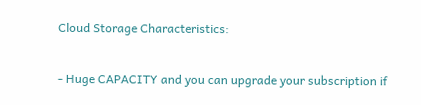Cloud Storage Characteristics:

- Huge CAPACITY and you can upgrade your subscription if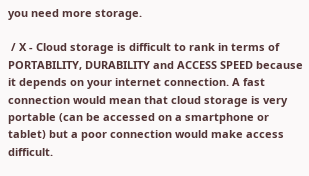you need more storage.

 / X - Cloud storage is difficult to rank in terms of PORTABILITY, DURABILITY and ACCESS SPEED because it depends on your internet connection. A fast connection would mean that cloud storage is very portable (can be accessed on a smartphone or tablet) but a poor connection would make access difficult.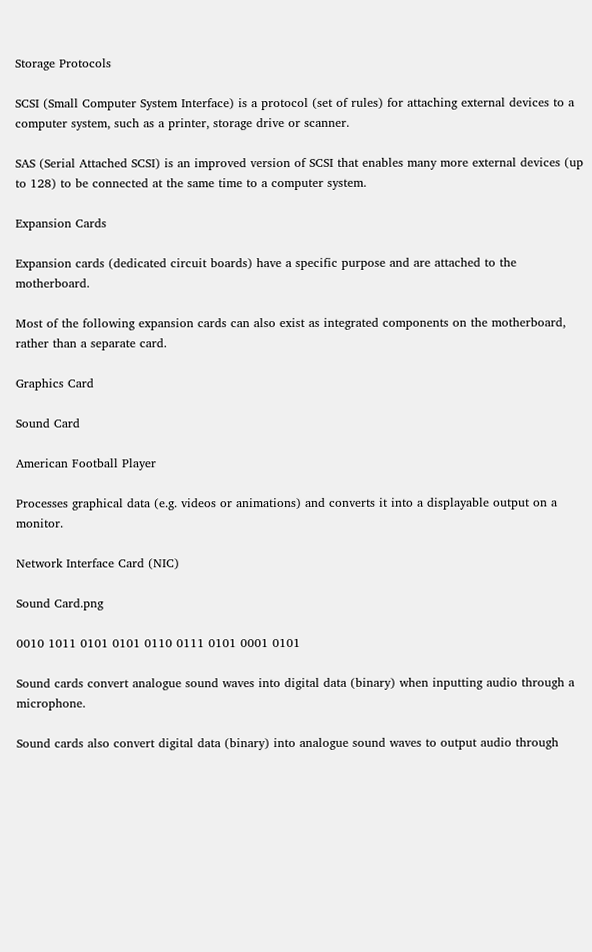Storage Protocols

SCSI (Small Computer System Interface) is a protocol (set of rules) for attaching external devices to a computer system, such as a printer, storage drive or scanner.

SAS (Serial Attached SCSI) is an improved version of SCSI that enables many more external devices (up to 128) to be connected at the same time to a computer system.

Expansion Cards

Expansion cards (dedicated circuit boards) have a specific purpose and are attached to the motherboard.

Most of the following expansion cards can also exist as integrated components on the motherboard, rather than a separate card.

Graphics Card

Sound Card

American Football Player

Processes graphical data (e.g. videos or animations) and converts it into a displayable output on a monitor.

Network Interface Card (NIC)

Sound Card.png

0010 1011 0101 0101 0110 0111 0101 0001 0101

Sound cards convert analogue sound waves into digital data (binary) when inputting audio through a microphone.

Sound cards also convert digital data (binary) into analogue sound waves to output audio through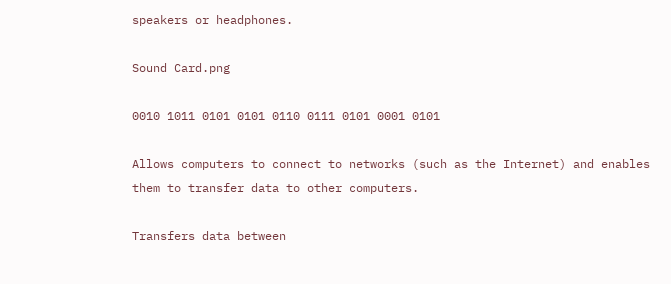speakers or headphones.

Sound Card.png

0010 1011 0101 0101 0110 0111 0101 0001 0101

Allows computers to connect to networks (such as the Internet) and enables them to transfer data to other computers.

Transfers data between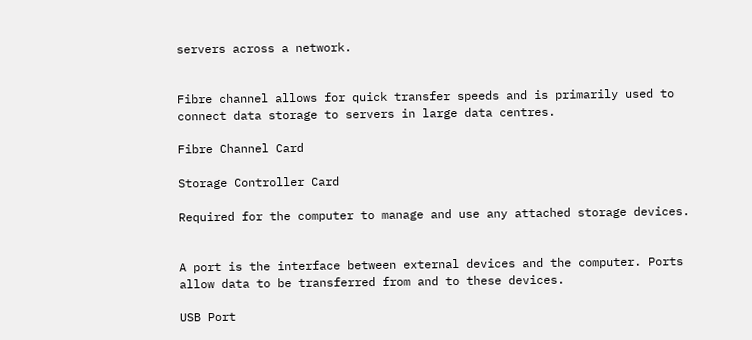servers across a network.


Fibre channel allows for quick transfer speeds and is primarily used to connect data storage to servers in large data centres.

Fibre Channel Card

Storage Controller Card

Required for the computer to manage and use any attached storage devices.


A port is the interface between external devices and the computer. Ports allow data to be transferred from and to these devices.

USB Port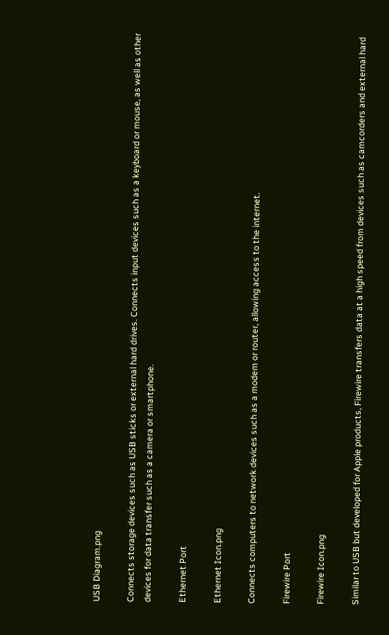USB Diagram.png

Connects storage devices such as USB sticks or external hard drives. Connects input devices such as a keyboard or mouse, as well as other devices for data transfer such as a camera or smartphone.

Ethernet Port

Ethernet Icon.png

Connects computers to network devices such as a modem or router, allowing access to the internet.

Firewire Port

Firewire Icon.png

Similar to USB but developed for Apple products, Firewire transfers data at a high speed from devices such as camcorders and external hard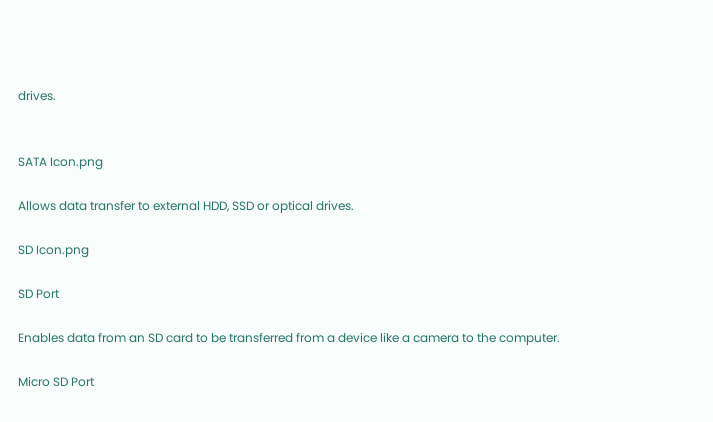drives.


SATA Icon.png

Allows data transfer to external HDD, SSD or optical drives.

SD Icon.png

SD Port

Enables data from an SD card to be transferred from a device like a camera to the computer.

Micro SD Port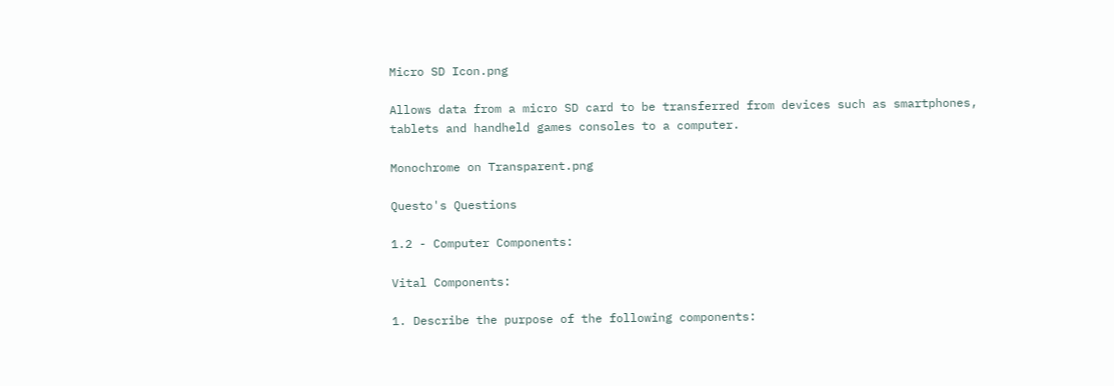Micro SD Icon.png

Allows data from a micro SD card to be transferred from devices such as smartphones, tablets and handheld games consoles to a computer.

Monochrome on Transparent.png

Questo's Questions

1.2 - Computer Components:

Vital Components:

1. Describe the purpose of the following components: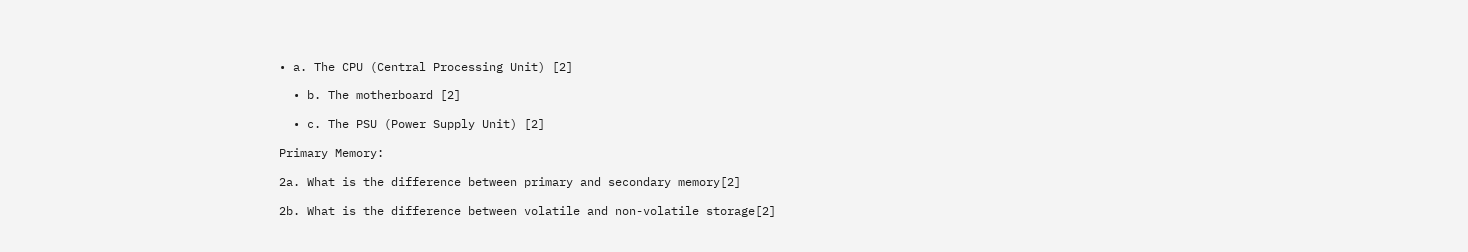• a. The CPU (Central Processing Unit) [2]

  • b. The motherboard [2]

  • c. The PSU (Power Supply Unit) [2]

Primary Memory:

2a. What is the difference between primary and secondary memory[2]

2b. What is the difference between volatile and non-volatile storage[2]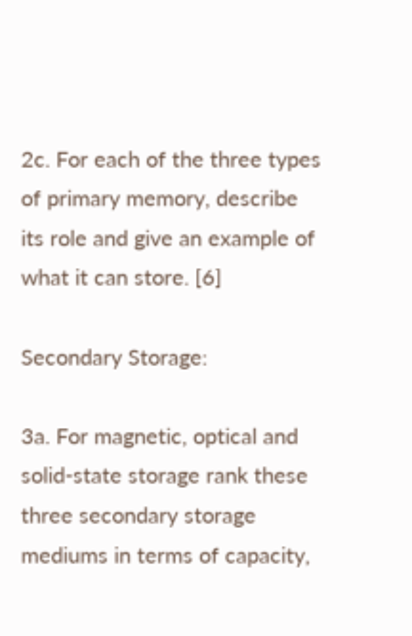2c. For each of the three types of primary memory, describe its role and give an example of what it can store. [6]

Secondary Storage:

3a. For magnetic, optical and solid-state storage rank these three secondary storage mediums in terms of capacity,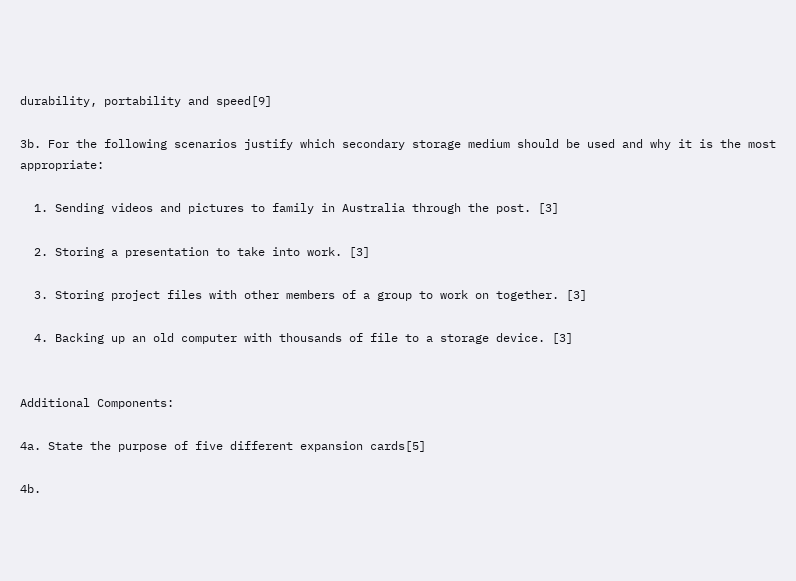durability, portability and speed[9]

3b. For the following scenarios justify which secondary storage medium should be used and why it is the most appropriate:

  1. Sending videos and pictures to family in Australia through the post. [3]

  2. Storing a presentation to take into work. [3]

  3. Storing project files with other members of a group to work on together. [3]

  4. Backing up an old computer with thousands of file to a storage device. [3]


Additional Components:

4a. State the purpose of five different expansion cards[5]

4b.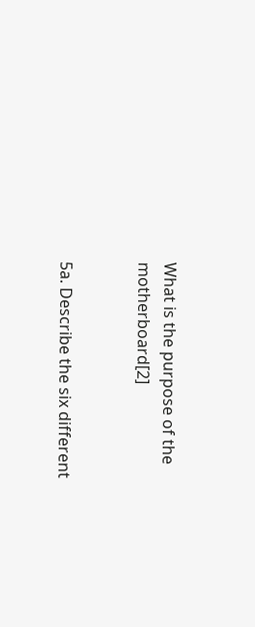What is the purpose of the motherboard[2]


5a. Describe the six different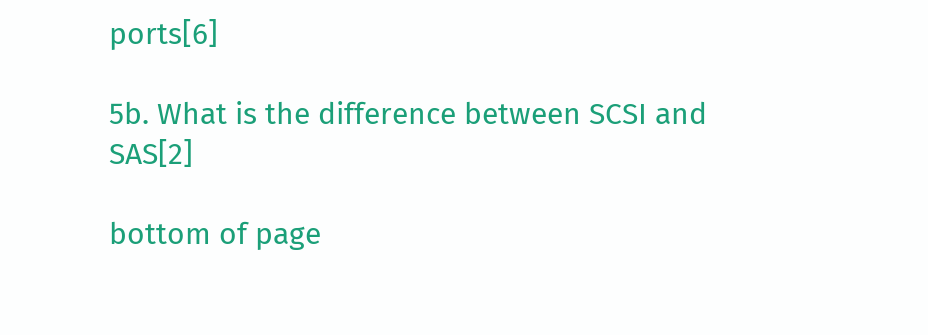ports[6]

5b. What is the difference between SCSI and SAS[2]

bottom of page